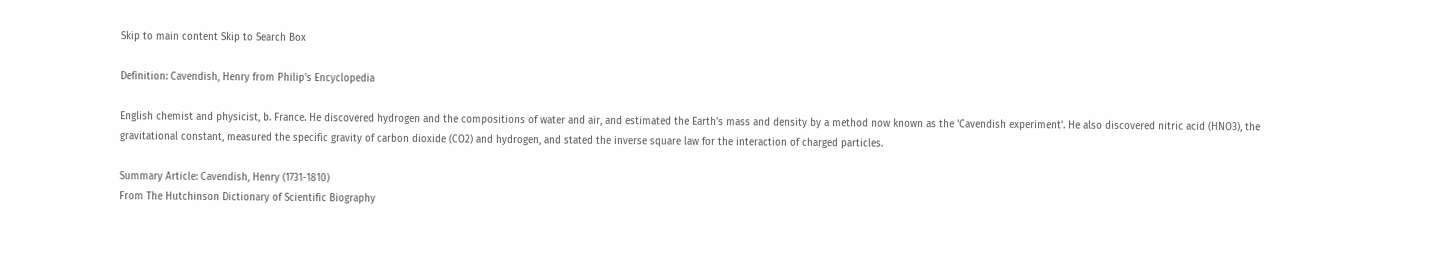Skip to main content Skip to Search Box

Definition: Cavendish, Henry from Philip's Encyclopedia

English chemist and physicist, b. France. He discovered hydrogen and the compositions of water and air, and estimated the Earth's mass and density by a method now known as the 'Cavendish experiment'. He also discovered nitric acid (HNO3), the gravitational constant, measured the specific gravity of carbon dioxide (CO2) and hydrogen, and stated the inverse square law for the interaction of charged particles.

Summary Article: Cavendish, Henry (1731-1810)
From The Hutchinson Dictionary of Scientific Biography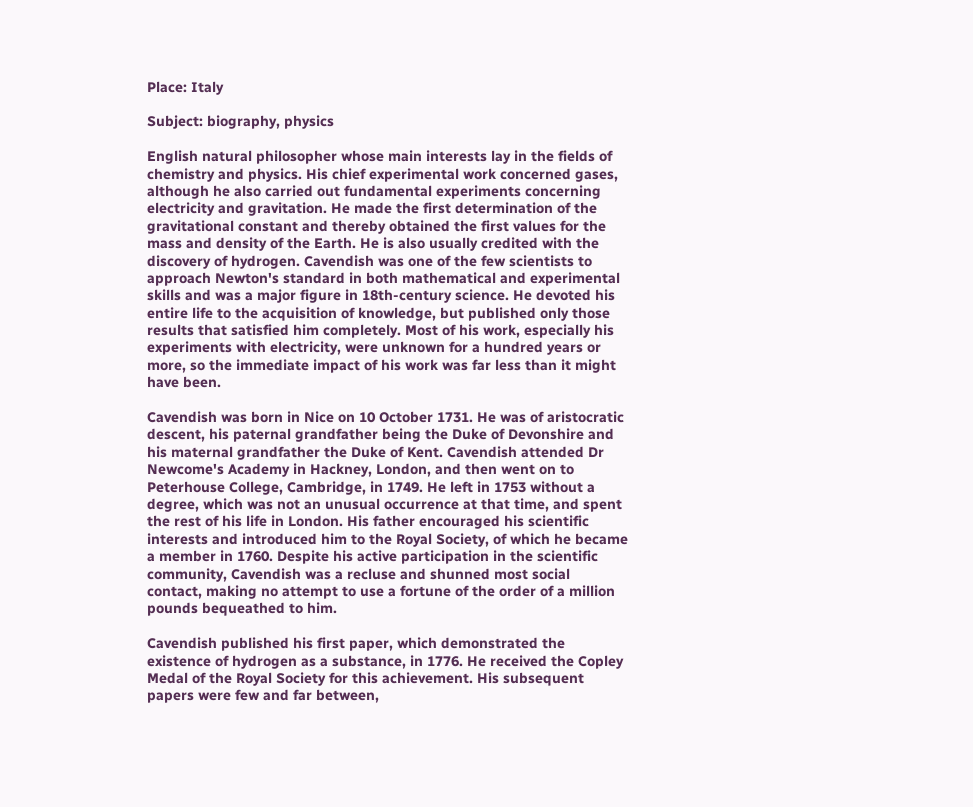Place: Italy

Subject: biography, physics

English natural philosopher whose main interests lay in the fields of chemistry and physics. His chief experimental work concerned gases, although he also carried out fundamental experiments concerning electricity and gravitation. He made the first determination of the gravitational constant and thereby obtained the first values for the mass and density of the Earth. He is also usually credited with the discovery of hydrogen. Cavendish was one of the few scientists to approach Newton's standard in both mathematical and experimental skills and was a major figure in 18th-century science. He devoted his entire life to the acquisition of knowledge, but published only those results that satisfied him completely. Most of his work, especially his experiments with electricity, were unknown for a hundred years or more, so the immediate impact of his work was far less than it might have been.

Cavendish was born in Nice on 10 October 1731. He was of aristocratic descent, his paternal grandfather being the Duke of Devonshire and his maternal grandfather the Duke of Kent. Cavendish attended Dr Newcome's Academy in Hackney, London, and then went on to Peterhouse College, Cambridge, in 1749. He left in 1753 without a degree, which was not an unusual occurrence at that time, and spent the rest of his life in London. His father encouraged his scientific interests and introduced him to the Royal Society, of which he became a member in 1760. Despite his active participation in the scientific community, Cavendish was a recluse and shunned most social contact, making no attempt to use a fortune of the order of a million pounds bequeathed to him.

Cavendish published his first paper, which demonstrated the existence of hydrogen as a substance, in 1776. He received the Copley Medal of the Royal Society for this achievement. His subsequent papers were few and far between,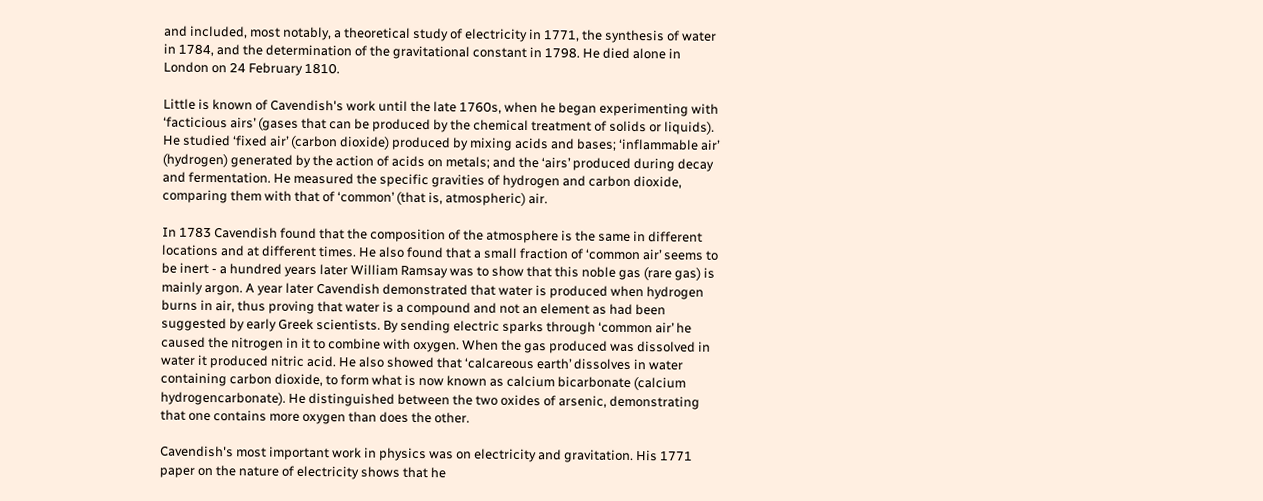and included, most notably, a theoretical study of electricity in 1771, the synthesis of water in 1784, and the determination of the gravitational constant in 1798. He died alone in London on 24 February 1810.

Little is known of Cavendish's work until the late 1760s, when he began experimenting with ‘facticious airs’ (gases that can be produced by the chemical treatment of solids or liquids). He studied ‘fixed air’ (carbon dioxide) produced by mixing acids and bases; ‘inflammable air’ (hydrogen) generated by the action of acids on metals; and the ‘airs’ produced during decay and fermentation. He measured the specific gravities of hydrogen and carbon dioxide, comparing them with that of ‘common’ (that is, atmospheric) air.

In 1783 Cavendish found that the composition of the atmosphere is the same in different locations and at different times. He also found that a small fraction of ‘common air’ seems to be inert - a hundred years later William Ramsay was to show that this noble gas (rare gas) is mainly argon. A year later Cavendish demonstrated that water is produced when hydrogen burns in air, thus proving that water is a compound and not an element as had been suggested by early Greek scientists. By sending electric sparks through ‘common air’ he caused the nitrogen in it to combine with oxygen. When the gas produced was dissolved in water it produced nitric acid. He also showed that ‘calcareous earth’ dissolves in water containing carbon dioxide, to form what is now known as calcium bicarbonate (calcium hydrogencarbonate). He distinguished between the two oxides of arsenic, demonstrating that one contains more oxygen than does the other.

Cavendish's most important work in physics was on electricity and gravitation. His 1771 paper on the nature of electricity shows that he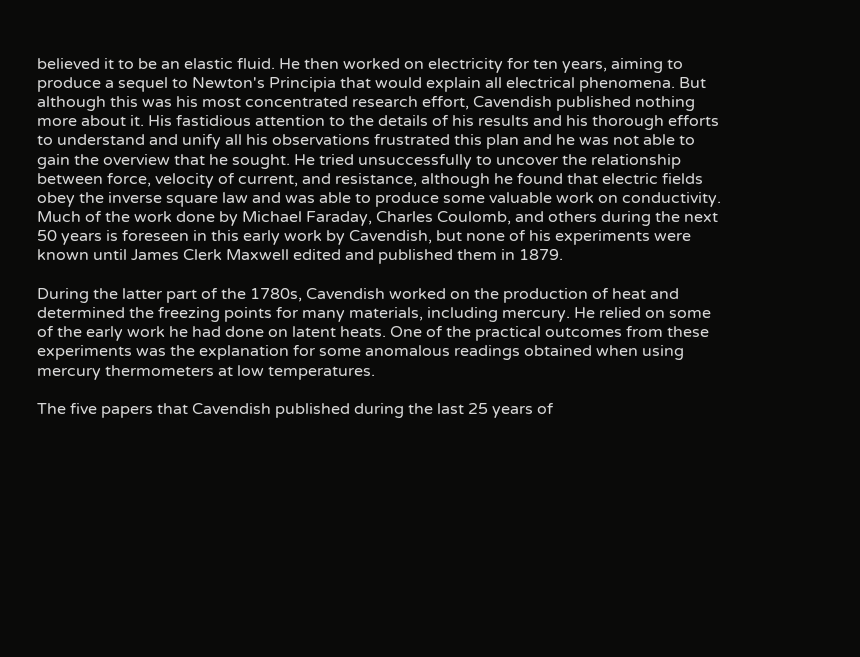believed it to be an elastic fluid. He then worked on electricity for ten years, aiming to produce a sequel to Newton's Principia that would explain all electrical phenomena. But although this was his most concentrated research effort, Cavendish published nothing more about it. His fastidious attention to the details of his results and his thorough efforts to understand and unify all his observations frustrated this plan and he was not able to gain the overview that he sought. He tried unsuccessfully to uncover the relationship between force, velocity of current, and resistance, although he found that electric fields obey the inverse square law and was able to produce some valuable work on conductivity. Much of the work done by Michael Faraday, Charles Coulomb, and others during the next 50 years is foreseen in this early work by Cavendish, but none of his experiments were known until James Clerk Maxwell edited and published them in 1879.

During the latter part of the 1780s, Cavendish worked on the production of heat and determined the freezing points for many materials, including mercury. He relied on some of the early work he had done on latent heats. One of the practical outcomes from these experiments was the explanation for some anomalous readings obtained when using mercury thermometers at low temperatures.

The five papers that Cavendish published during the last 25 years of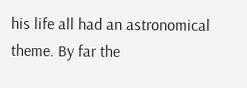his life all had an astronomical theme. By far the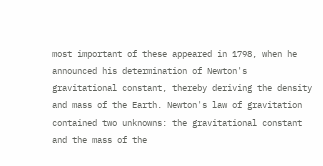most important of these appeared in 1798, when he announced his determination of Newton's gravitational constant, thereby deriving the density and mass of the Earth. Newton's law of gravitation contained two unknowns: the gravitational constant and the mass of the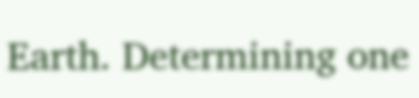Earth. Determining one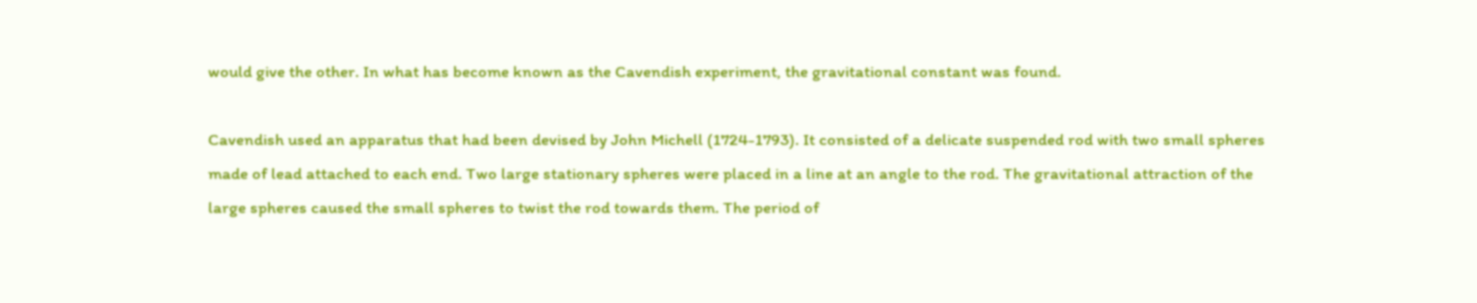would give the other. In what has become known as the Cavendish experiment, the gravitational constant was found.

Cavendish used an apparatus that had been devised by John Michell (1724-1793). It consisted of a delicate suspended rod with two small spheres made of lead attached to each end. Two large stationary spheres were placed in a line at an angle to the rod. The gravitational attraction of the large spheres caused the small spheres to twist the rod towards them. The period of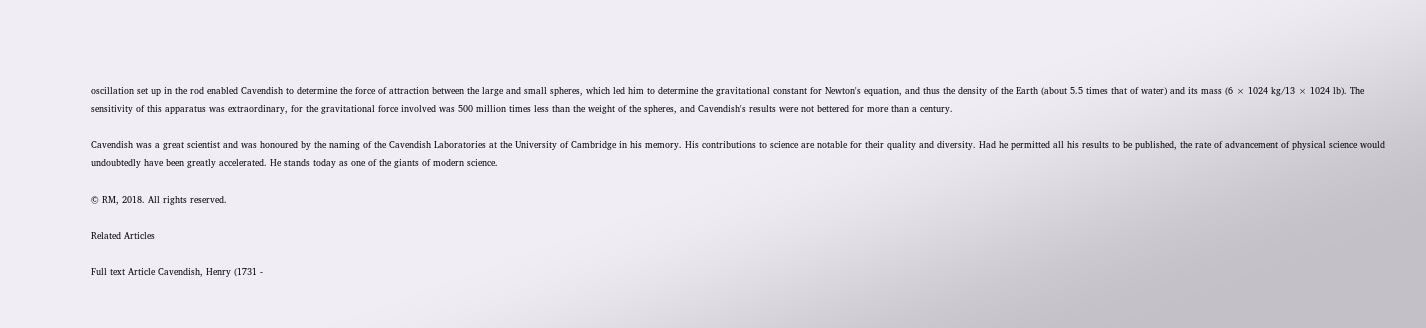oscillation set up in the rod enabled Cavendish to determine the force of attraction between the large and small spheres, which led him to determine the gravitational constant for Newton's equation, and thus the density of the Earth (about 5.5 times that of water) and its mass (6 × 1024 kg/13 × 1024 lb). The sensitivity of this apparatus was extraordinary, for the gravitational force involved was 500 million times less than the weight of the spheres, and Cavendish's results were not bettered for more than a century.

Cavendish was a great scientist and was honoured by the naming of the Cavendish Laboratories at the University of Cambridge in his memory. His contributions to science are notable for their quality and diversity. Had he permitted all his results to be published, the rate of advancement of physical science would undoubtedly have been greatly accelerated. He stands today as one of the giants of modern science.

© RM, 2018. All rights reserved.

Related Articles

Full text Article Cavendish, Henry (1731 -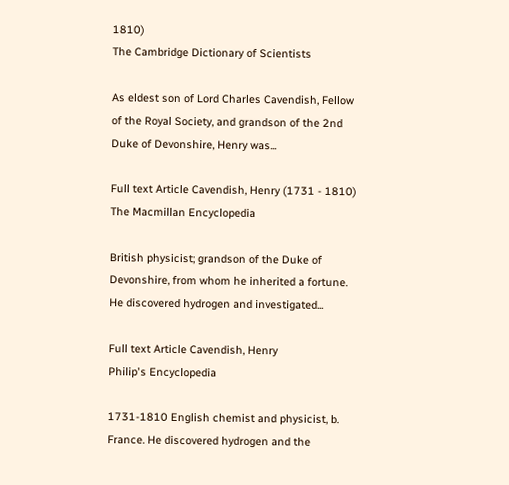1810)
The Cambridge Dictionary of Scientists

As eldest son of Lord Charles Cavendish, Fellow of the Royal Society, and grandson of the 2nd Duke of Devonshire, Henry was...

Full text Article Cavendish, Henry (1731 - 1810)
The Macmillan Encyclopedia

British physicist; grandson of the Duke of Devonshire, from whom he inherited a fortune. He discovered hydrogen and investigated...

Full text Article Cavendish, Henry
Philip's Encyclopedia

1731-1810 English chemist and physicist, b. France. He discovered hydrogen and the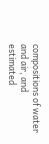compositions of water and air, and estimated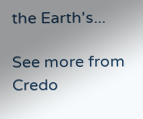the Earth's...

See more from Credo